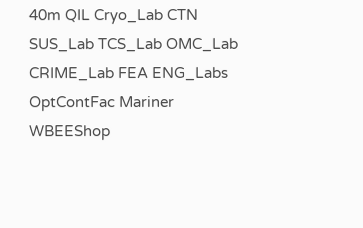40m QIL Cryo_Lab CTN SUS_Lab TCS_Lab OMC_Lab CRIME_Lab FEA ENG_Labs OptContFac Mariner WBEEShop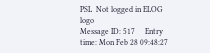PSL  Not logged in ELOG logo
Message ID: 517     Entry time: Mon Feb 28 09:48:27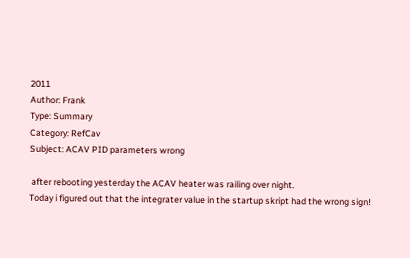2011
Author: Frank
Type: Summary
Category: RefCav
Subject: ACAV PID parameters wrong

 after rebooting yesterday the ACAV heater was railing over night.
Today i figured out that the integrater value in the startup skript had the wrong sign!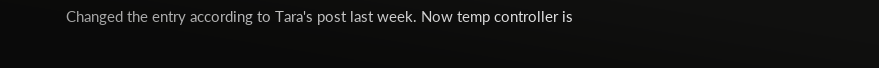Changed the entry according to Tara's post last week. Now temp controller is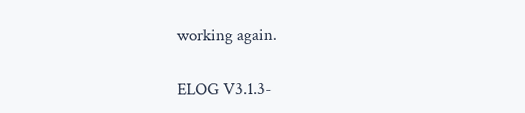working again.

ELOG V3.1.3-